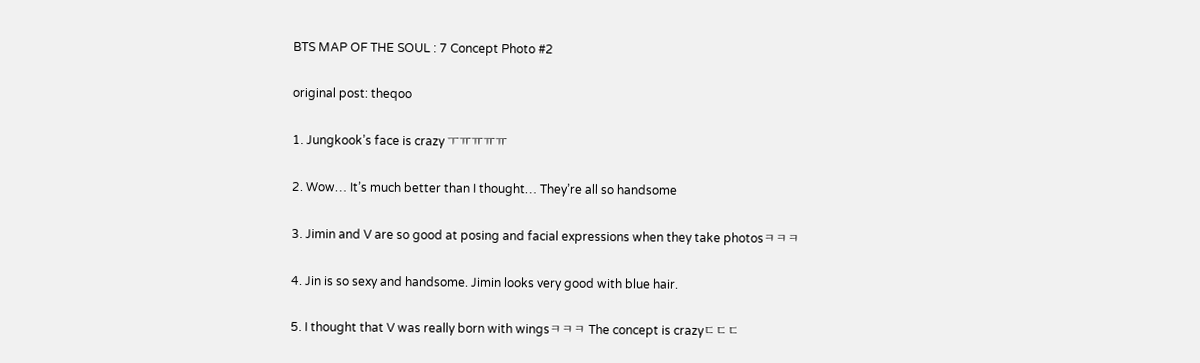BTS MAP OF THE SOUL : 7 Concept Photo #2

original post: theqoo

1. Jungkook’s face is crazy ㅜㅠㅠㅠㅠ

2. Wow… It’s much better than I thought… They’re all so handsome

3. Jimin and V are so good at posing and facial expressions when they take photosㅋㅋㅋ

4. Jin is so sexy and handsome. Jimin looks very good with blue hair.

5. I thought that V was really born with wingsㅋㅋㅋ The concept is crazyㄷㄷㄷ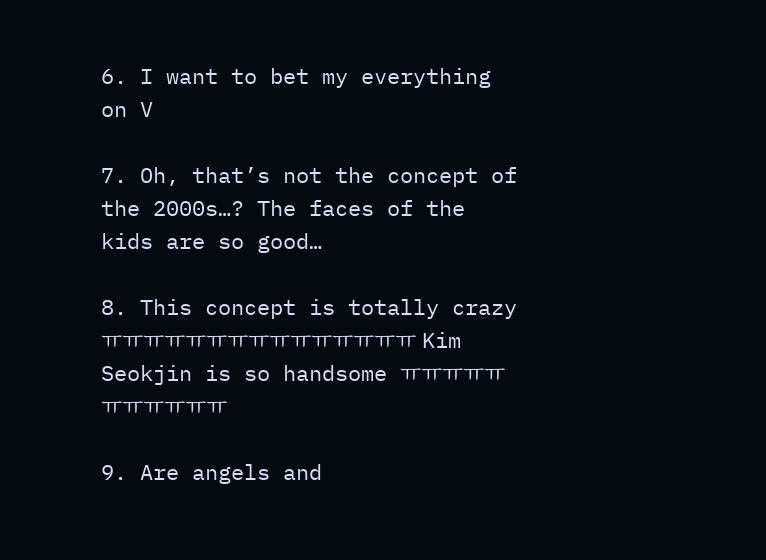6. I want to bet my everything on V

7. Oh, that’s not the concept of the 2000s…? The faces of the kids are so good…

8. This concept is totally crazy ㅠㅠㅠㅠㅠㅠㅠㅠㅠㅠㅠㅠㅠㅠㅠ Kim Seokjin is so handsome ㅠㅠㅠㅠㅠㅠㅠㅠㅠㅠㅠ

9. Are angels and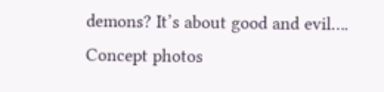demons? It’s about good and evil…. Concept photos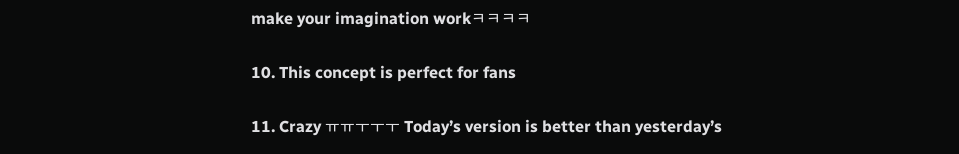make your imagination workㅋㅋㅋㅋ

10. This concept is perfect for fans

11. Crazy ㅠㅠㅜㅜㅜ Today’s version is better than yesterday’s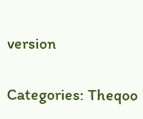version

Categories: Theqoo